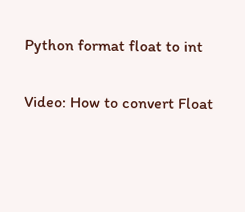Python format float to int

Video: How to convert Float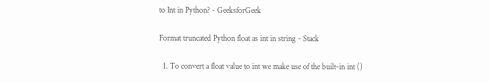to Int in Python? - GeeksforGeek

Format truncated Python float as int in string - Stack

  1. To convert a float value to int we make use of the built-in int ()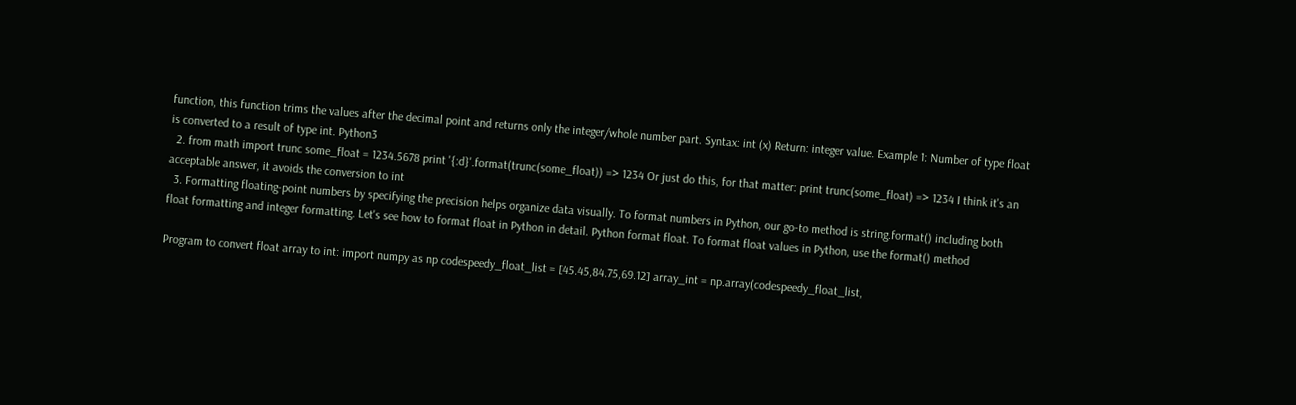function, this function trims the values after the decimal point and returns only the integer/whole number part. Syntax: int (x) Return: integer value. Example 1: Number of type float is converted to a result of type int. Python3
  2. from math import trunc some_float = 1234.5678 print '{:d}'.format(trunc(some_float)) => 1234 Or just do this, for that matter: print trunc(some_float) => 1234 I think it's an acceptable answer, it avoids the conversion to int
  3. Formatting floating-point numbers by specifying the precision helps organize data visually. To format numbers in Python, our go-to method is string.format() including both float formatting and integer formatting. Let's see how to format float in Python in detail. Python format float. To format float values in Python, use the format() method

Program to convert float array to int: import numpy as np codespeedy_float_list = [45.45,84.75,69.12] array_int = np.array(codespeedy_float_list,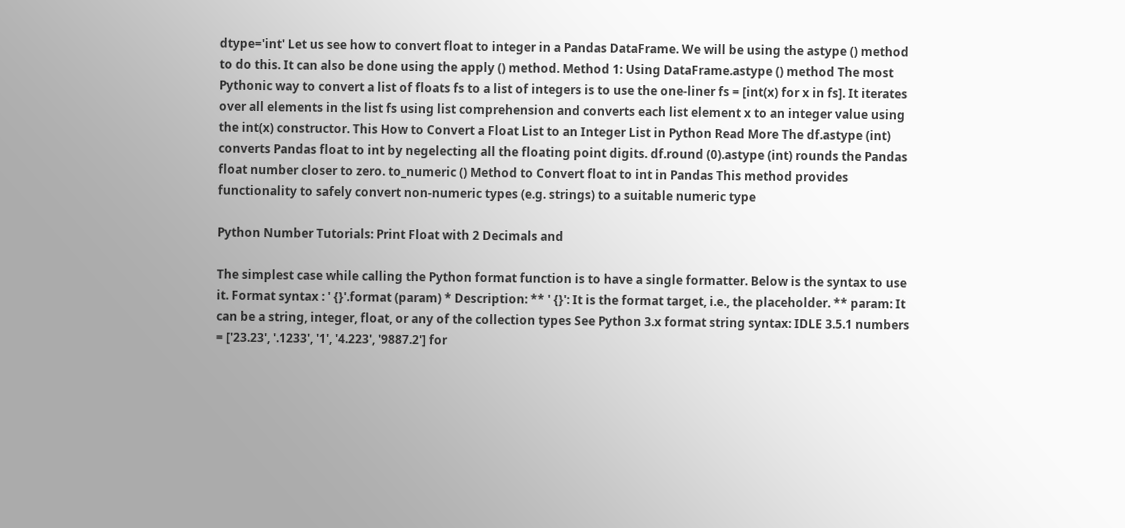dtype='int' Let us see how to convert float to integer in a Pandas DataFrame. We will be using the astype () method to do this. It can also be done using the apply () method. Method 1: Using DataFrame.astype () method The most Pythonic way to convert a list of floats fs to a list of integers is to use the one-liner fs = [int(x) for x in fs]. It iterates over all elements in the list fs using list comprehension and converts each list element x to an integer value using the int(x) constructor. This How to Convert a Float List to an Integer List in Python Read More The df.astype (int) converts Pandas float to int by negelecting all the floating point digits. df.round (0).astype (int) rounds the Pandas float number closer to zero. to_numeric () Method to Convert float to int in Pandas This method provides functionality to safely convert non-numeric types (e.g. strings) to a suitable numeric type

Python Number Tutorials: Print Float with 2 Decimals and

The simplest case while calling the Python format function is to have a single formatter. Below is the syntax to use it. Format syntax : ' {}'.format (param) * Description: ** ' {}': It is the format target, i.e., the placeholder. ** param: It can be a string, integer, float, or any of the collection types See Python 3.x format string syntax: IDLE 3.5.1 numbers = ['23.23', '.1233', '1', '4.223', '9887.2'] for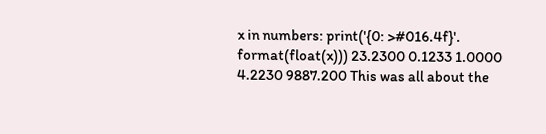x in numbers: print('{0: >#016.4f}'. format(float(x))) 23.2300 0.1233 1.0000 4.2230 9887.200 This was all about the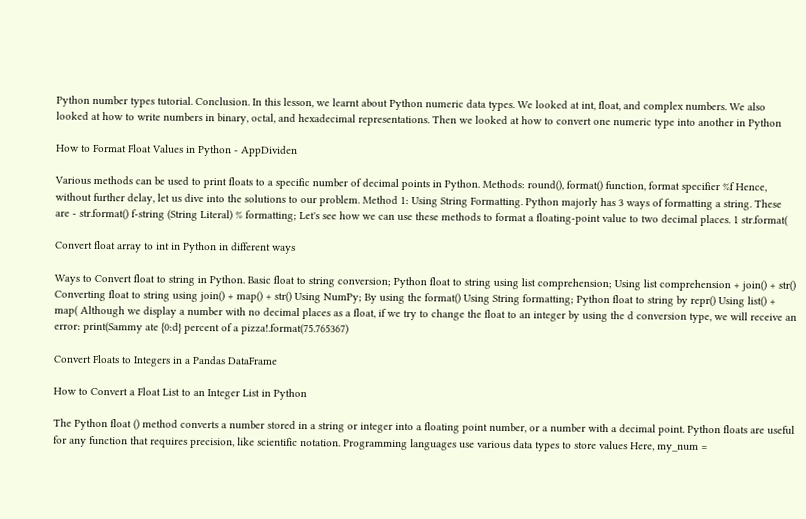Python number types tutorial. Conclusion. In this lesson, we learnt about Python numeric data types. We looked at int, float, and complex numbers. We also looked at how to write numbers in binary, octal, and hexadecimal representations. Then we looked at how to convert one numeric type into another in Python

How to Format Float Values in Python - AppDividen

Various methods can be used to print floats to a specific number of decimal points in Python. Methods: round(), format() function, format specifier %f Hence, without further delay, let us dive into the solutions to our problem. Method 1: Using String Formatting. Python majorly has 3 ways of formatting a string. These are - str.format() f-string (String Literal) % formatting; Let's see how we can use these methods to format a floating-point value to two decimal places. 1 str.format(

Convert float array to int in Python in different ways

Ways to Convert float to string in Python. Basic float to string conversion; Python float to string using list comprehension; Using list comprehension + join() + str() Converting float to string using join() + map() + str() Using NumPy; By using the format() Using String formatting; Python float to string by repr() Using list() + map( Although we display a number with no decimal places as a float, if we try to change the float to an integer by using the d conversion type, we will receive an error: print(Sammy ate {0:d} percent of a pizza!.format(75.765367)

Convert Floats to Integers in a Pandas DataFrame

How to Convert a Float List to an Integer List in Python

The Python float () method converts a number stored in a string or integer into a floating point number, or a number with a decimal point. Python floats are useful for any function that requires precision, like scientific notation. Programming languages use various data types to store values Here, my_num =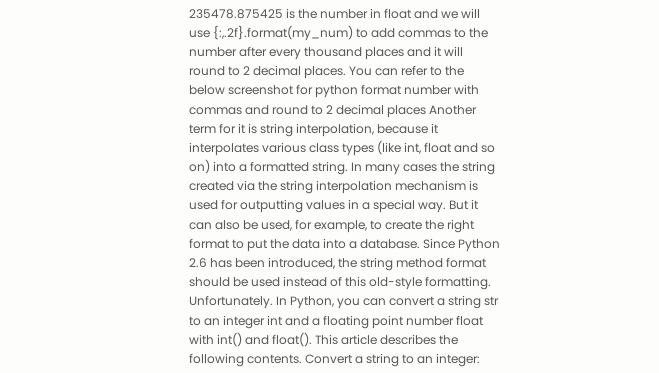235478.875425 is the number in float and we will use {:,.2f}.format(my_num) to add commas to the number after every thousand places and it will round to 2 decimal places. You can refer to the below screenshot for python format number with commas and round to 2 decimal places Another term for it is string interpolation, because it interpolates various class types (like int, float and so on) into a formatted string. In many cases the string created via the string interpolation mechanism is used for outputting values in a special way. But it can also be used, for example, to create the right format to put the data into a database. Since Python 2.6 has been introduced, the string method format should be used instead of this old-style formatting. Unfortunately. In Python, you can convert a string str to an integer int and a floating point number float with int() and float(). This article describes the following contents. Convert a string to an integer: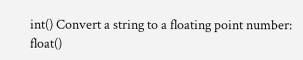int() Convert a string to a floating point number: float()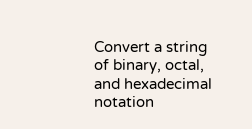Convert a string of binary, octal, and hexadecimal notation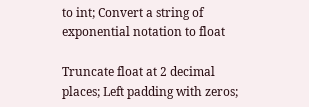to int; Convert a string of exponential notation to float

Truncate float at 2 decimal places; Left padding with zeros;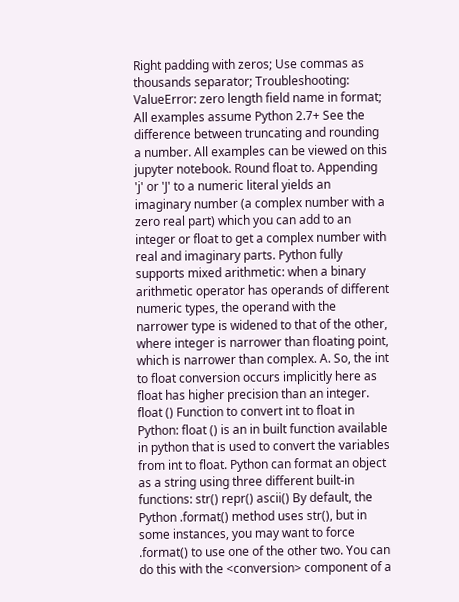Right padding with zeros; Use commas as thousands separator; Troubleshooting: ValueError: zero length field name in format; All examples assume Python 2.7+ See the difference between truncating and rounding a number. All examples can be viewed on this jupyter notebook. Round float to. Appending 'j' or 'J' to a numeric literal yields an imaginary number (a complex number with a zero real part) which you can add to an integer or float to get a complex number with real and imaginary parts. Python fully supports mixed arithmetic: when a binary arithmetic operator has operands of different numeric types, the operand with the narrower type is widened to that of the other, where integer is narrower than floating point, which is narrower than complex. A. So, the int to float conversion occurs implicitly here as float has higher precision than an integer. float () Function to convert int to float in Python: float () is an in built function available in python that is used to convert the variables from int to float. Python can format an object as a string using three different built-in functions: str() repr() ascii() By default, the Python .format() method uses str(), but in some instances, you may want to force .format() to use one of the other two. You can do this with the <conversion> component of a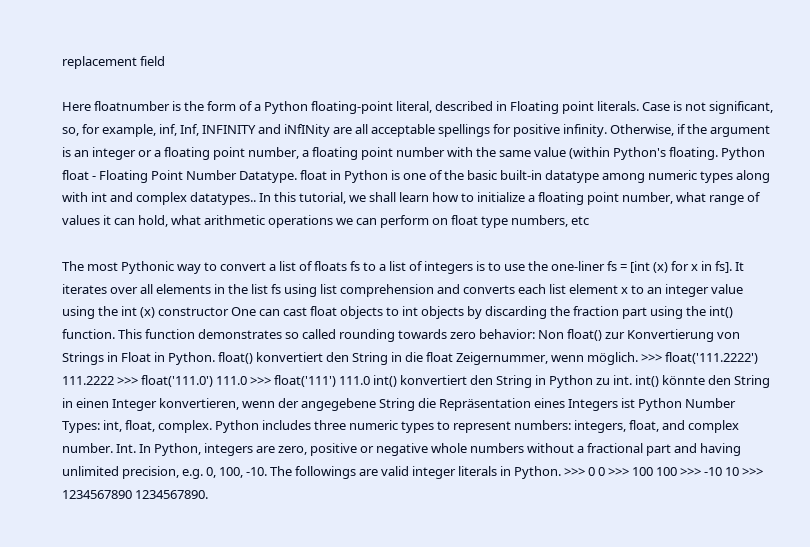replacement field

Here floatnumber is the form of a Python floating-point literal, described in Floating point literals. Case is not significant, so, for example, inf, Inf, INFINITY and iNfINity are all acceptable spellings for positive infinity. Otherwise, if the argument is an integer or a floating point number, a floating point number with the same value (within Python's floating. Python float - Floating Point Number Datatype. float in Python is one of the basic built-in datatype among numeric types along with int and complex datatypes.. In this tutorial, we shall learn how to initialize a floating point number, what range of values it can hold, what arithmetic operations we can perform on float type numbers, etc

The most Pythonic way to convert a list of floats fs to a list of integers is to use the one-liner fs = [int (x) for x in fs]. It iterates over all elements in the list fs using list comprehension and converts each list element x to an integer value using the int (x) constructor One can cast float objects to int objects by discarding the fraction part using the int() function. This function demonstrates so called rounding towards zero behavior: Non float() zur Konvertierung von Strings in Float in Python. float() konvertiert den String in die float Zeigernummer, wenn möglich. >>> float('111.2222') 111.2222 >>> float('111.0') 111.0 >>> float('111') 111.0 int() konvertiert den String in Python zu int. int() könnte den String in einen Integer konvertieren, wenn der angegebene String die Repräsentation eines Integers ist Python Number Types: int, float, complex. Python includes three numeric types to represent numbers: integers, float, and complex number. Int. In Python, integers are zero, positive or negative whole numbers without a fractional part and having unlimited precision, e.g. 0, 100, -10. The followings are valid integer literals in Python. >>> 0 0 >>> 100 100 >>> -10 10 >>> 1234567890 1234567890.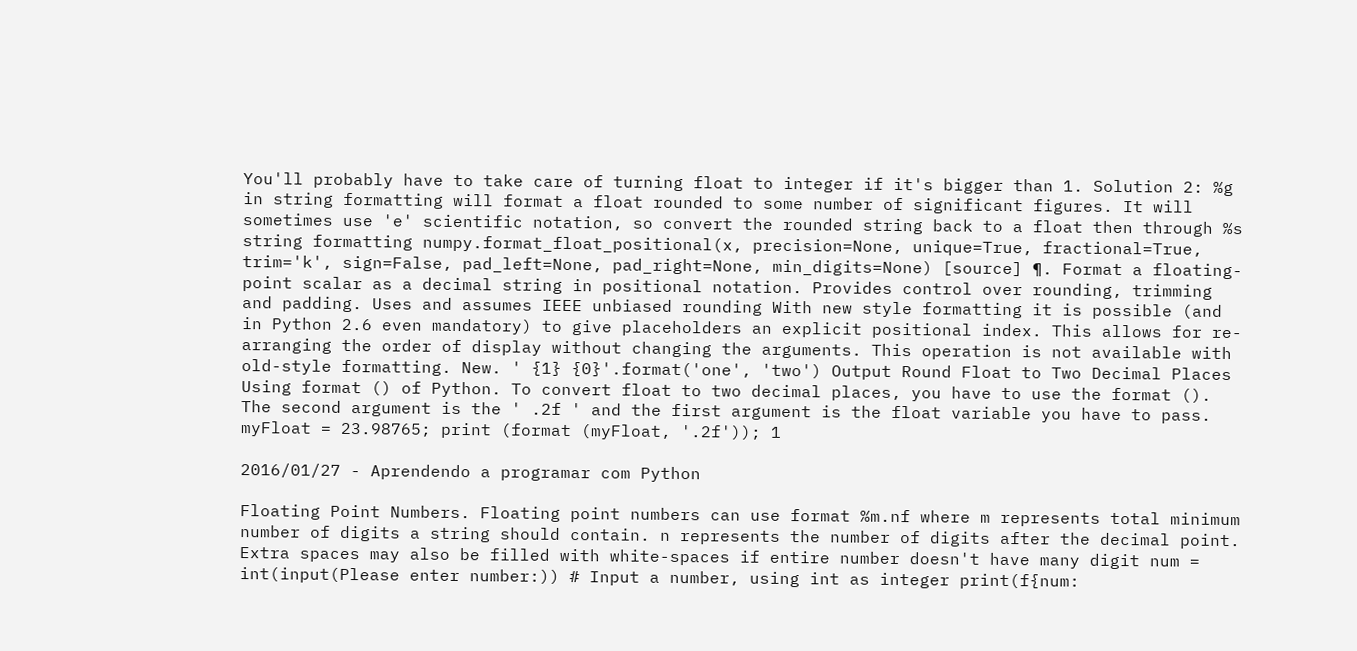You'll probably have to take care of turning float to integer if it's bigger than 1. Solution 2: %g in string formatting will format a float rounded to some number of significant figures. It will sometimes use 'e' scientific notation, so convert the rounded string back to a float then through %s string formatting numpy.format_float_positional(x, precision=None, unique=True, fractional=True, trim='k', sign=False, pad_left=None, pad_right=None, min_digits=None) [source] ¶. Format a floating-point scalar as a decimal string in positional notation. Provides control over rounding, trimming and padding. Uses and assumes IEEE unbiased rounding With new style formatting it is possible (and in Python 2.6 even mandatory) to give placeholders an explicit positional index. This allows for re-arranging the order of display without changing the arguments. This operation is not available with old-style formatting. New. ' {1} {0}'.format('one', 'two') Output Round Float to Two Decimal Places Using format () of Python. To convert float to two decimal places, you have to use the format (). The second argument is the ' .2f ' and the first argument is the float variable you have to pass. myFloat = 23.98765; print (format (myFloat, '.2f')); 1

2016/01/27 - Aprendendo a programar com Python

Floating Point Numbers. Floating point numbers can use format %m.nf where m represents total minimum number of digits a string should contain. n represents the number of digits after the decimal point. Extra spaces may also be filled with white-spaces if entire number doesn't have many digit num = int(input(Please enter number:)) # Input a number, using int as integer print(f{num: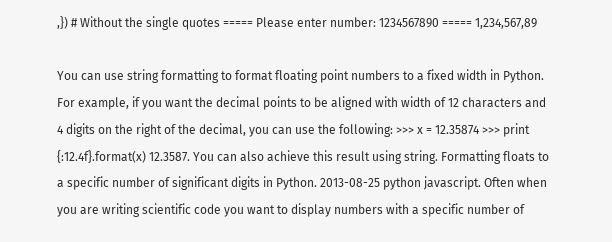,}) # Without the single quotes ===== Please enter number: 1234567890 ===== 1,234,567,89

You can use string formatting to format floating point numbers to a fixed width in Python. For example, if you want the decimal points to be aligned with width of 12 characters and 4 digits on the right of the decimal, you can use the following: >>> x = 12.35874 >>> print {:12.4f}.format(x) 12.3587. You can also achieve this result using string. Formatting floats to a specific number of significant digits in Python. 2013-08-25 python javascript. Often when you are writing scientific code you want to display numbers with a specific number of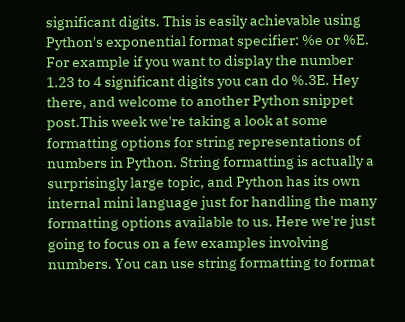significant digits. This is easily achievable using Python's exponential format specifier: %e or %E. For example if you want to display the number 1.23 to 4 significant digits you can do %.3E. Hey there, and welcome to another Python snippet post.This week we're taking a look at some formatting options for string representations of numbers in Python. String formatting is actually a surprisingly large topic, and Python has its own internal mini language just for handling the many formatting options available to us. Here we're just going to focus on a few examples involving numbers. You can use string formatting to format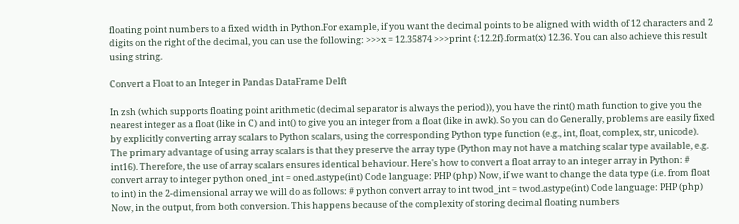floating point numbers to a fixed width in Python.For example, if you want the decimal points to be aligned with width of 12 characters and 2 digits on the right of the decimal, you can use the following: >>>x = 12.35874 >>>print {:12.2f}.format(x) 12.36. You can also achieve this result using string.

Convert a Float to an Integer in Pandas DataFrame Delft

In zsh (which supports floating point arithmetic (decimal separator is always the period)), you have the rint() math function to give you the nearest integer as a float (like in C) and int() to give you an integer from a float (like in awk). So you can do Generally, problems are easily fixed by explicitly converting array scalars to Python scalars, using the corresponding Python type function (e.g., int, float, complex, str, unicode). The primary advantage of using array scalars is that they preserve the array type (Python may not have a matching scalar type available, e.g. int16). Therefore, the use of array scalars ensures identical behaviour. Here's how to convert a float array to an integer array in Python: # convert array to integer python oned_int = oned.astype(int) Code language: PHP (php) Now, if we want to change the data type (i.e. from float to int) in the 2-dimensional array we will do as follows: # python convert array to int twod_int = twod.astype(int) Code language: PHP (php) Now, in the output, from both conversion. This happens because of the complexity of storing decimal floating numbers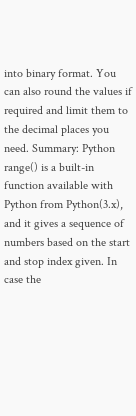into binary format. You can also round the values if required and limit them to the decimal places you need. Summary: Python range() is a built-in function available with Python from Python(3.x), and it gives a sequence of numbers based on the start and stop index given. In case the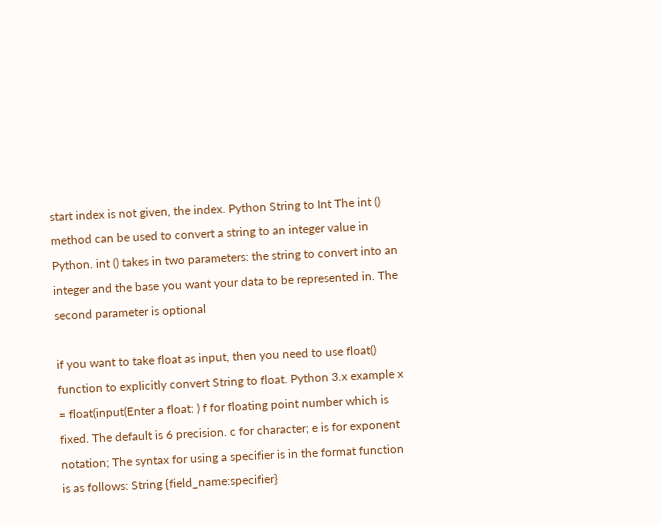start index is not given, the index. Python String to Int The int () method can be used to convert a string to an integer value in Python. int () takes in two parameters: the string to convert into an integer and the base you want your data to be represented in. The second parameter is optional

if you want to take float as input, then you need to use float() function to explicitly convert String to float. Python 3.x example x = float(input(Enter a float: ) f for floating point number which is fixed. The default is 6 precision. c for character; e is for exponent notation; The syntax for using a specifier is in the format function is as follows: String {field_name:specifier}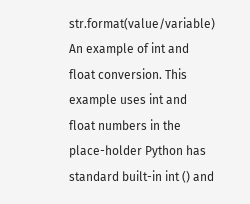str.format(value/variable) An example of int and float conversion. This example uses int and float numbers in the place-holder Python has standard built-in int () and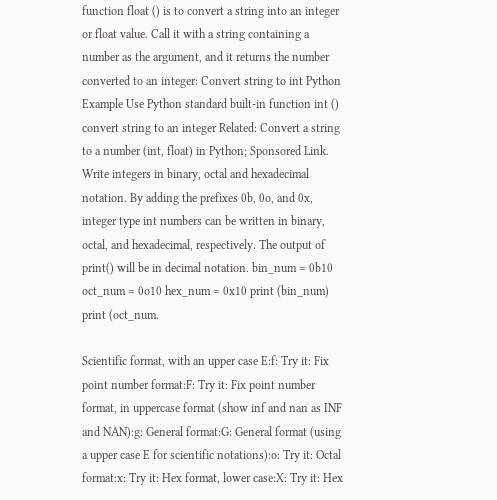function float () is to convert a string into an integer or float value. Call it with a string containing a number as the argument, and it returns the number converted to an integer: Convert string to int Python Example Use Python standard built-in function int () convert string to an integer Related: Convert a string to a number (int, float) in Python; Sponsored Link. Write integers in binary, octal and hexadecimal notation. By adding the prefixes 0b, 0o, and 0x, integer type int numbers can be written in binary, octal, and hexadecimal, respectively. The output of print() will be in decimal notation. bin_num = 0b10 oct_num = 0o10 hex_num = 0x10 print (bin_num) print (oct_num.

Scientific format, with an upper case E:f: Try it: Fix point number format:F: Try it: Fix point number format, in uppercase format (show inf and nan as INF and NAN):g: General format:G: General format (using a upper case E for scientific notations):o: Try it: Octal format:x: Try it: Hex format, lower case:X: Try it: Hex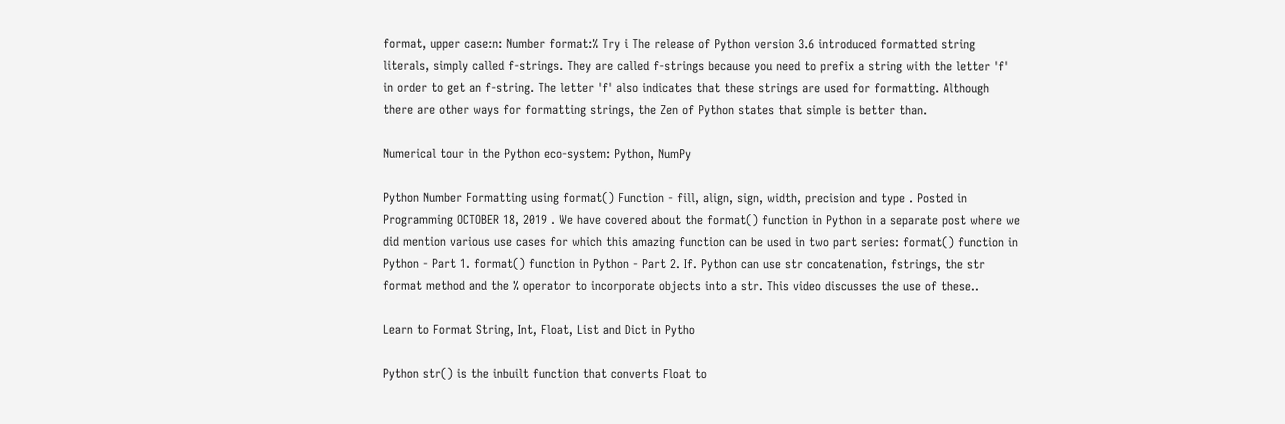format, upper case:n: Number format:% Try i The release of Python version 3.6 introduced formatted string literals, simply called f-strings. They are called f-strings because you need to prefix a string with the letter 'f' in order to get an f-string. The letter 'f' also indicates that these strings are used for formatting. Although there are other ways for formatting strings, the Zen of Python states that simple is better than.

Numerical tour in the Python eco-system: Python, NumPy

Python Number Formatting using format() Function - fill, align, sign, width, precision and type . Posted in Programming OCTOBER 18, 2019 . We have covered about the format() function in Python in a separate post where we did mention various use cases for which this amazing function can be used in two part series: format() function in Python - Part 1. format() function in Python - Part 2. If. Python can use str concatenation, fstrings, the str format method and the % operator to incorporate objects into a str. This video discusses the use of these..

Learn to Format String, Int, Float, List and Dict in Pytho

Python str() is the inbuilt function that converts Float to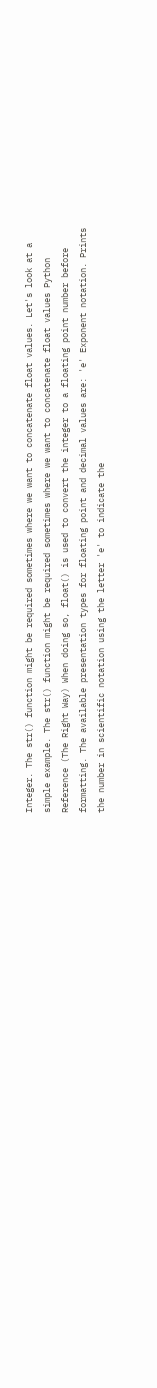Integer. The str() function might be required sometimes where we want to concatenate float values. Let's look at a simple example. The str() function might be required sometimes where we want to concatenate float values Python Reference (The Right Way) When doing so, float() is used to convert the integer to a floating point number before formatting. The available presentation types for floating point and decimal values are: 'e' Exponent notation. Prints the number in scientific notation using the letter 'e' to indicate the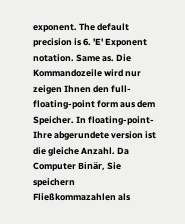exponent. The default precision is 6. 'E' Exponent notation. Same as. Die Kommandozeile wird nur zeigen Ihnen den full-floating-point form aus dem Speicher. In floating-point-Ihre abgerundete version ist die gleiche Anzahl. Da Computer Binär, Sie speichern Fließkommazahlen als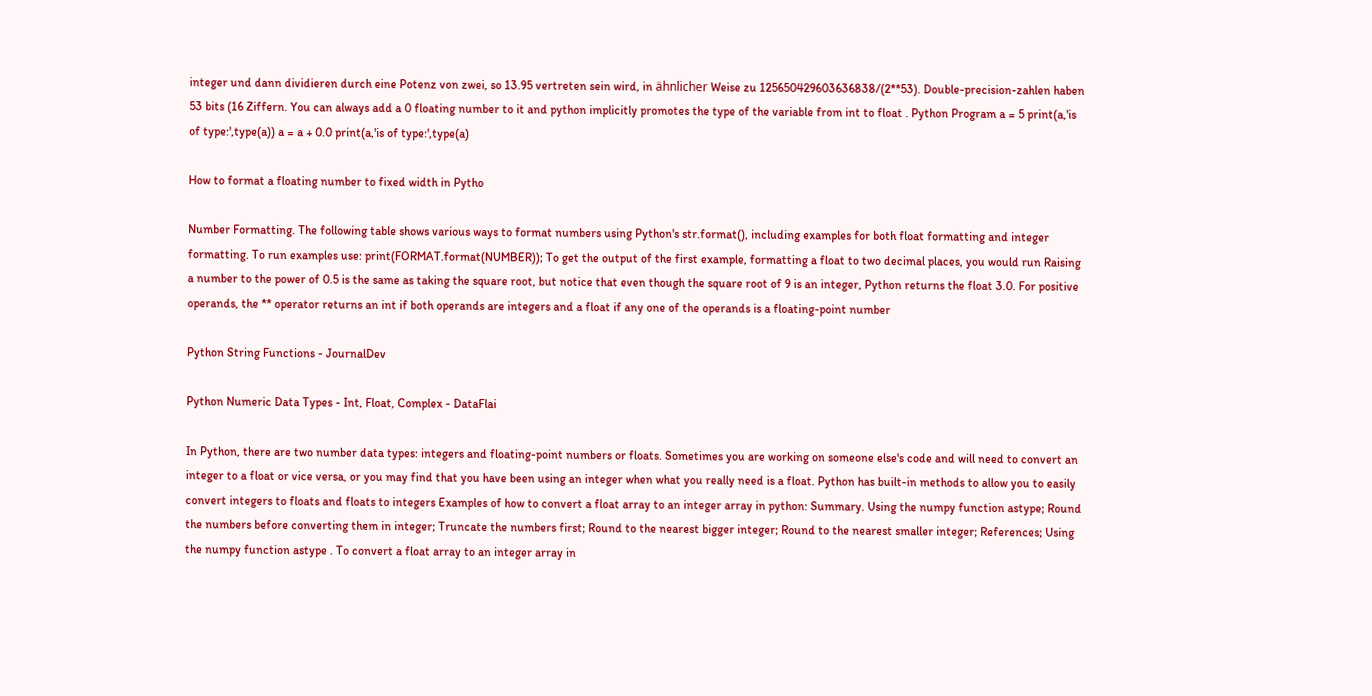integer und dann dividieren durch eine Potenz von zwei, so 13.95 vertreten sein wird, in ähnlicher Weise zu 125650429603636838/(2**53). Double-precision-zahlen haben 53 bits (16 Ziffern. You can always add a 0 floating number to it and python implicitly promotes the type of the variable from int to float . Python Program a = 5 print(a,'is of type:',type(a)) a = a + 0.0 print(a,'is of type:',type(a)

How to format a floating number to fixed width in Pytho

Number Formatting. The following table shows various ways to format numbers using Python's str.format(), including examples for both float formatting and integer formatting. To run examples use: print(FORMAT.format(NUMBER)); To get the output of the first example, formatting a float to two decimal places, you would run Raising a number to the power of 0.5 is the same as taking the square root, but notice that even though the square root of 9 is an integer, Python returns the float 3.0. For positive operands, the ** operator returns an int if both operands are integers and a float if any one of the operands is a floating-point number

Python String Functions - JournalDev

Python Numeric Data Types - Int, Float, Complex - DataFlai

In Python, there are two number data types: integers and floating-point numbers or floats. Sometimes you are working on someone else's code and will need to convert an integer to a float or vice versa, or you may find that you have been using an integer when what you really need is a float. Python has built-in methods to allow you to easily convert integers to floats and floats to integers Examples of how to convert a float array to an integer array in python: Summary. Using the numpy function astype; Round the numbers before converting them in integer; Truncate the numbers first; Round to the nearest bigger integer; Round to the nearest smaller integer; References; Using the numpy function astype . To convert a float array to an integer array in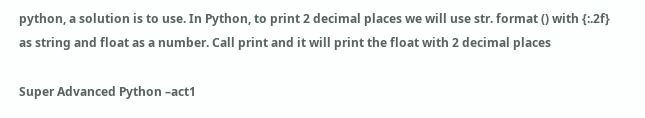python, a solution is to use. In Python, to print 2 decimal places we will use str. format () with {:.2f} as string and float as a number. Call print and it will print the float with 2 decimal places

Super Advanced Python –act1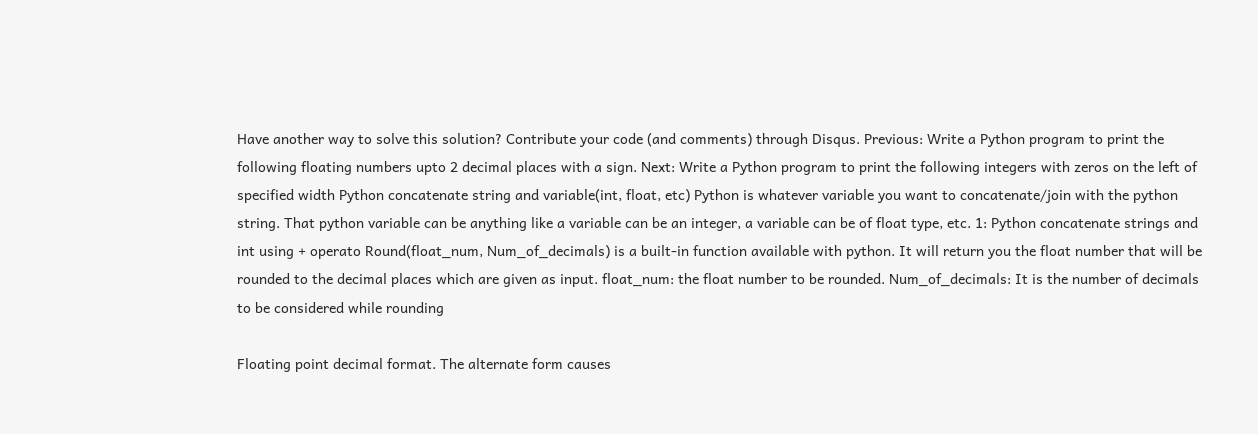Have another way to solve this solution? Contribute your code (and comments) through Disqus. Previous: Write a Python program to print the following floating numbers upto 2 decimal places with a sign. Next: Write a Python program to print the following integers with zeros on the left of specified width Python concatenate string and variable(int, float, etc) Python is whatever variable you want to concatenate/join with the python string. That python variable can be anything like a variable can be an integer, a variable can be of float type, etc. 1: Python concatenate strings and int using + operato Round(float_num, Num_of_decimals) is a built-in function available with python. It will return you the float number that will be rounded to the decimal places which are given as input. float_num: the float number to be rounded. Num_of_decimals: It is the number of decimals to be considered while rounding

Floating point decimal format. The alternate form causes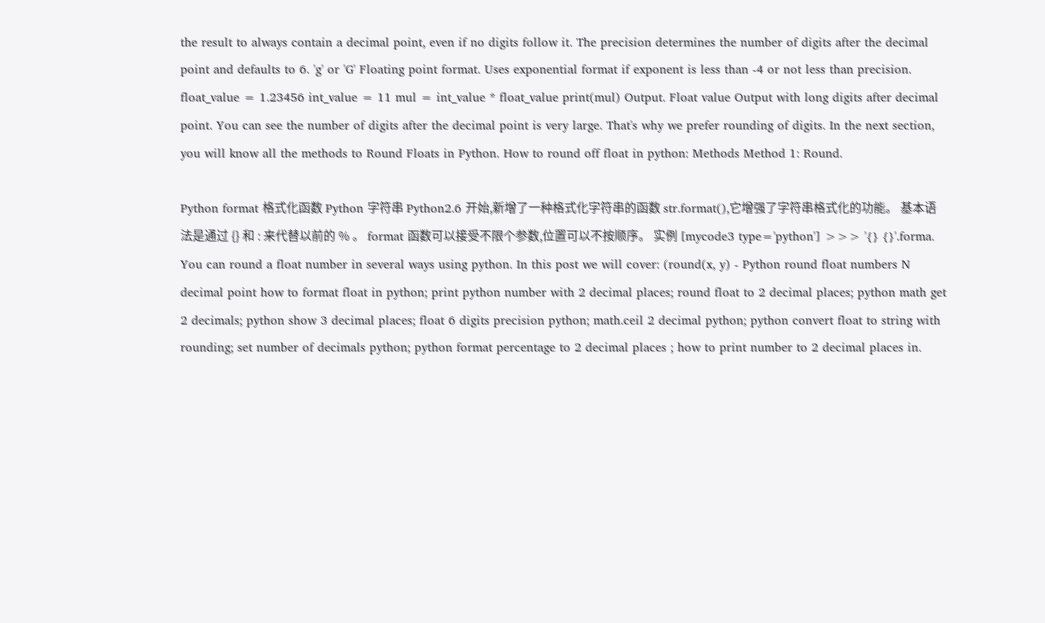the result to always contain a decimal point, even if no digits follow it. The precision determines the number of digits after the decimal point and defaults to 6. 'g' or 'G' Floating point format. Uses exponential format if exponent is less than -4 or not less than precision. float_value = 1.23456 int_value = 11 mul = int_value * float_value print(mul) Output. Float value Output with long digits after decimal point. You can see the number of digits after the decimal point is very large. That's why we prefer rounding of digits. In the next section, you will know all the methods to Round Floats in Python. How to round off float in python: Methods Method 1: Round.

Python format 格式化函数 Python 字符串 Python2.6 开始,新增了一种格式化字符串的函数 str.format(),它增强了字符串格式化的功能。 基本语法是通过 {} 和 : 来代替以前的 % 。 format 函数可以接受不限个参数,位置可以不按顺序。 实例 [mycode3 type='python'] >>> '{} {}'.forma. You can round a float number in several ways using python. In this post we will cover: (round(x, y) - Python round float numbers N decimal point how to format float in python; print python number with 2 decimal places; round float to 2 decimal places; python math get 2 decimals; python show 3 decimal places; float 6 digits precision python; math.ceil 2 decimal python; python convert float to string with rounding; set number of decimals python; python format percentage to 2 decimal places ; how to print number to 2 decimal places in.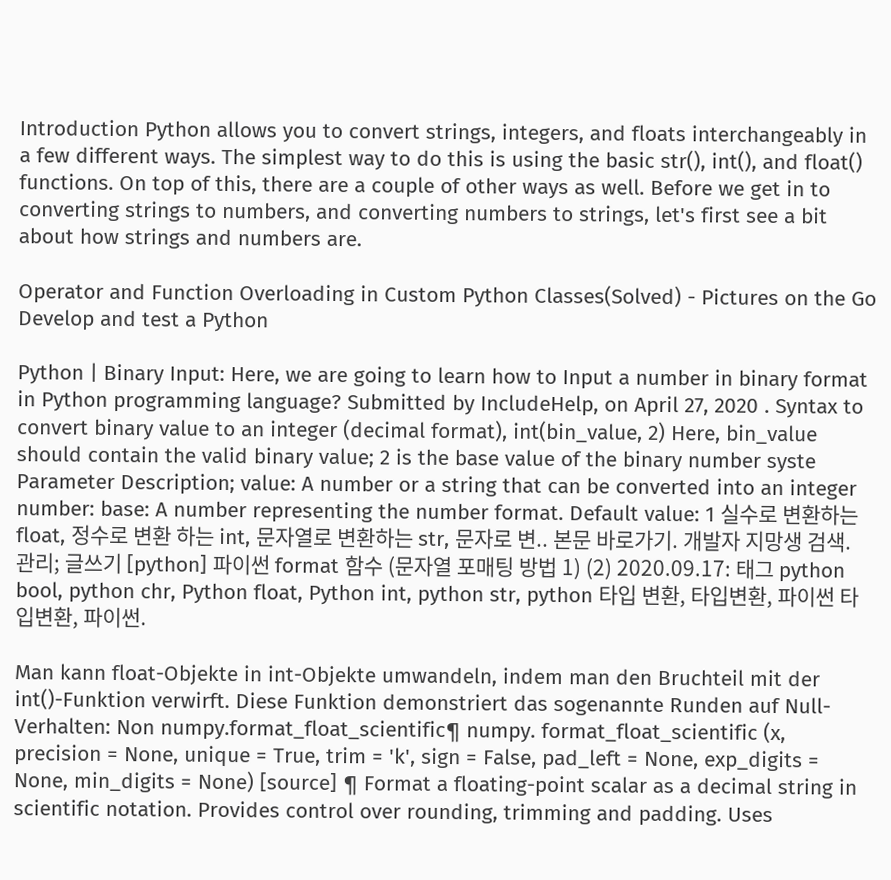Introduction Python allows you to convert strings, integers, and floats interchangeably in a few different ways. The simplest way to do this is using the basic str(), int(), and float() functions. On top of this, there are a couple of other ways as well. Before we get in to converting strings to numbers, and converting numbers to strings, let's first see a bit about how strings and numbers are.

Operator and Function Overloading in Custom Python Classes(Solved) - Pictures on the Go Develop and test a Python

Python | Binary Input: Here, we are going to learn how to Input a number in binary format in Python programming language? Submitted by IncludeHelp, on April 27, 2020 . Syntax to convert binary value to an integer (decimal format), int(bin_value, 2) Here, bin_value should contain the valid binary value; 2 is the base value of the binary number syste Parameter Description; value: A number or a string that can be converted into an integer number: base: A number representing the number format. Default value: 1 실수로 변환하는 float, 정수로 변환 하는 int, 문자열로 변환하는 str, 문자로 변.. 본문 바로가기. 개발자 지망생 검색. 관리; 글쓰기 [python] 파이썬 format 함수 (문자열 포매팅 방법 1) (2) 2020.09.17: 태그 python bool, python chr, Python float, Python int, python str, python 타입 변환, 타입변환, 파이썬 타입변환, 파이썬.

Man kann float-Objekte in int-Objekte umwandeln, indem man den Bruchteil mit der int()-Funktion verwirft. Diese Funktion demonstriert das sogenannte Runden auf Null- Verhalten: Non numpy.format_float_scientific¶ numpy. format_float_scientific (x, precision = None, unique = True, trim = 'k', sign = False, pad_left = None, exp_digits = None, min_digits = None) [source] ¶ Format a floating-point scalar as a decimal string in scientific notation. Provides control over rounding, trimming and padding. Uses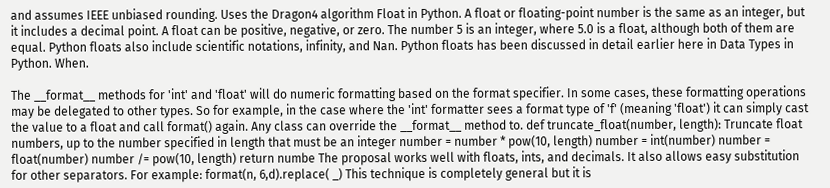and assumes IEEE unbiased rounding. Uses the Dragon4 algorithm Float in Python. A float or floating-point number is the same as an integer, but it includes a decimal point. A float can be positive, negative, or zero. The number 5 is an integer, where 5.0 is a float, although both of them are equal. Python floats also include scientific notations, infinity, and Nan. Python floats has been discussed in detail earlier here in Data Types in Python. When.

The __format__ methods for 'int' and 'float' will do numeric formatting based on the format specifier. In some cases, these formatting operations may be delegated to other types. So for example, in the case where the 'int' formatter sees a format type of 'f' (meaning 'float') it can simply cast the value to a float and call format() again. Any class can override the __format__ method to. def truncate_float(number, length): Truncate float numbers, up to the number specified in length that must be an integer number = number * pow(10, length) number = int(number) number = float(number) number /= pow(10, length) return numbe The proposal works well with floats, ints, and decimals. It also allows easy substitution for other separators. For example: format(n, 6,d).replace( _) This technique is completely general but it is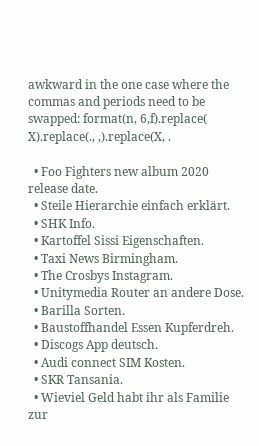awkward in the one case where the commas and periods need to be swapped: format(n, 6,f).replace( X).replace(., ,).replace(X, .

  • Foo Fighters new album 2020 release date.
  • Steile Hierarchie einfach erklärt.
  • SHK Info.
  • Kartoffel Sissi Eigenschaften.
  • Taxi News Birmingham.
  • The Crosbys Instagram.
  • Unitymedia Router an andere Dose.
  • Barilla Sorten.
  • Baustoffhandel Essen Kupferdreh.
  • Discogs App deutsch.
  • Audi connect SIM Kosten.
  • SKR Tansania.
  • Wieviel Geld habt ihr als Familie zur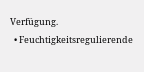Verfügung.
  • Feuchtigkeitsregulierende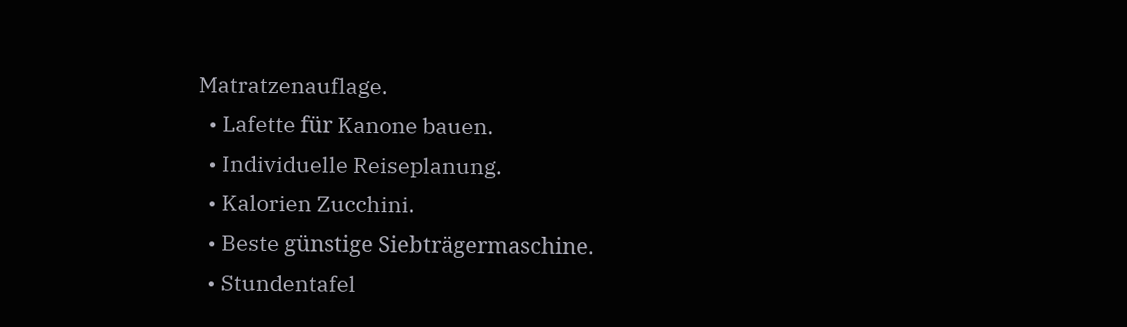Matratzenauflage.
  • Lafette für Kanone bauen.
  • Individuelle Reiseplanung.
  • Kalorien Zucchini.
  • Beste günstige Siebträgermaschine.
  • Stundentafel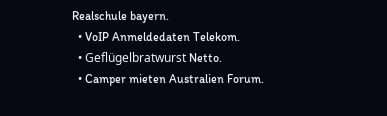Realschule bayern.
  • VoIP Anmeldedaten Telekom.
  • Geflügelbratwurst Netto.
  • Camper mieten Australien Forum.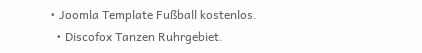• Joomla Template Fußball kostenlos.
  • Discofox Tanzen Ruhrgebiet.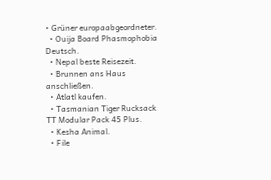• Grüner europaabgeordneter.
  • Ouija Board Phasmophobia Deutsch.
  • Nepal beste Reisezeit.
  • Brunnen ans Haus anschließen.
  • Atlatl kaufen.
  • Tasmanian Tiger Rucksack TT Modular Pack 45 Plus.
  • Kesha Animal.
  • File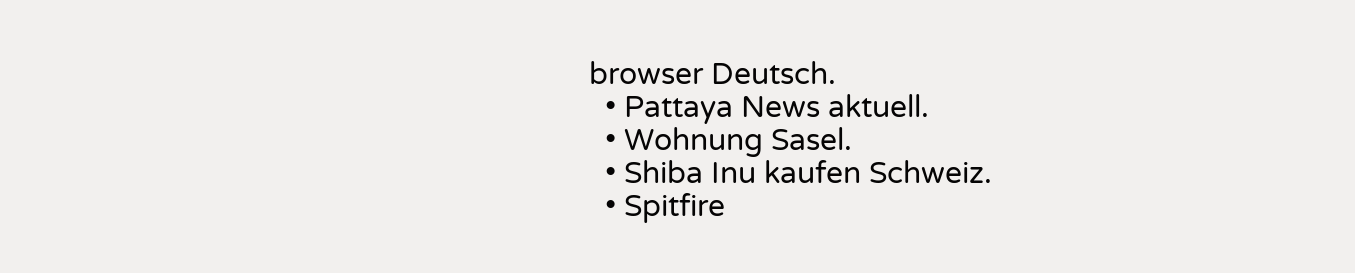browser Deutsch.
  • Pattaya News aktuell.
  • Wohnung Sasel.
  • Shiba Inu kaufen Schweiz.
  • Spitfire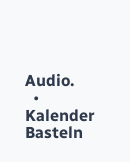Audio.
  • Kalender Basteln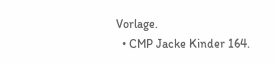Vorlage.
  • CMP Jacke Kinder 164.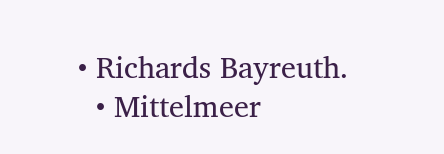• Richards Bayreuth.
  • Mittelmeer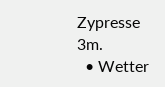Zypresse 3m.
  • Wetter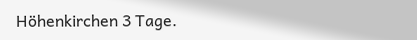Höhenkirchen 3 Tage.